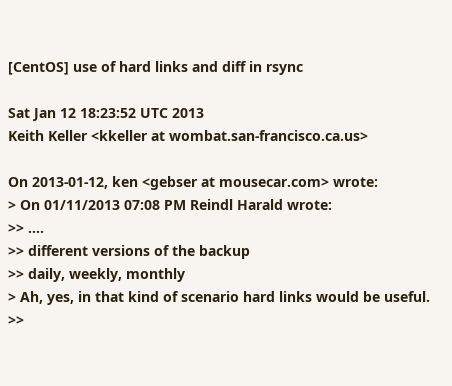[CentOS] use of hard links and diff in rsync

Sat Jan 12 18:23:52 UTC 2013
Keith Keller <kkeller at wombat.san-francisco.ca.us>

On 2013-01-12, ken <gebser at mousecar.com> wrote:
> On 01/11/2013 07:08 PM Reindl Harald wrote:
>> ....
>> different versions of the backup
>> daily, weekly, monthly
> Ah, yes, in that kind of scenario hard links would be useful.
>>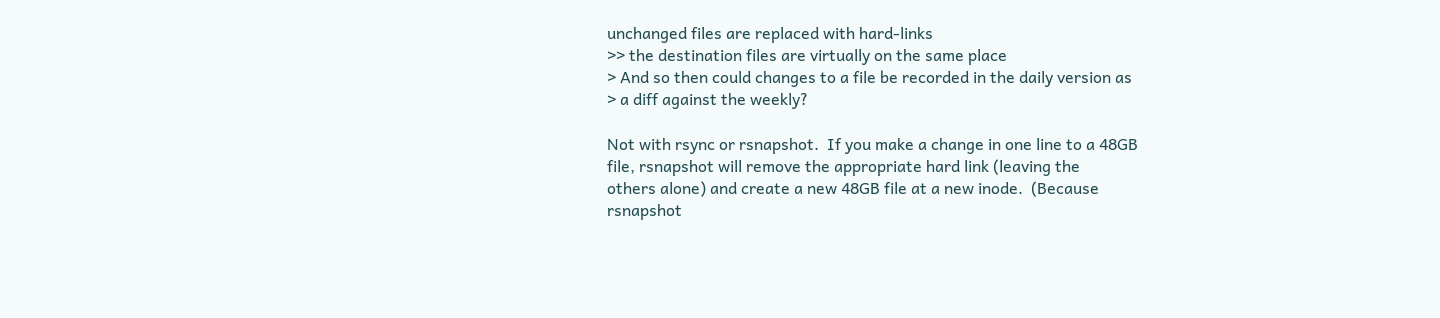unchanged files are replaced with hard-links
>> the destination files are virtually on the same place
> And so then could changes to a file be recorded in the daily version as
> a diff against the weekly?

Not with rsync or rsnapshot.  If you make a change in one line to a 48GB
file, rsnapshot will remove the appropriate hard link (leaving the
others alone) and create a new 48GB file at a new inode.  (Because
rsnapshot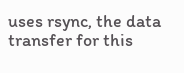uses rsync, the data transfer for this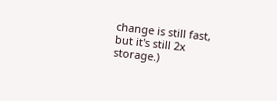change is still fast,
but it's still 2x storage.)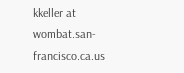kkeller at wombat.san-francisco.ca.us